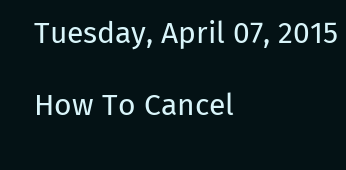Tuesday, April 07, 2015

How To Cancel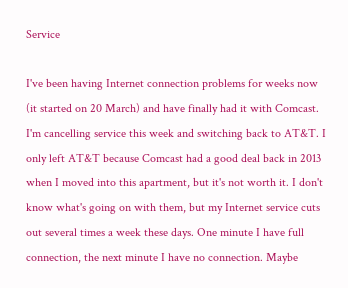Service

I've been having Internet connection problems for weeks now (it started on 20 March) and have finally had it with Comcast. I'm cancelling service this week and switching back to AT&T. I only left AT&T because Comcast had a good deal back in 2013 when I moved into this apartment, but it's not worth it. I don't know what's going on with them, but my Internet service cuts out several times a week these days. One minute I have full connection, the next minute I have no connection. Maybe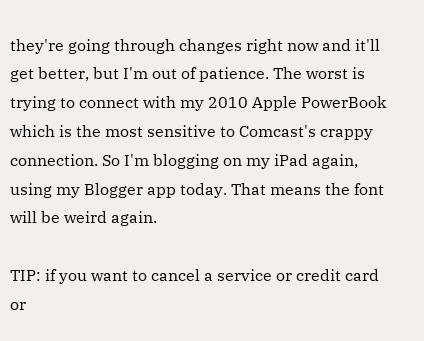they're going through changes right now and it'll get better, but I'm out of patience. The worst is trying to connect with my 2010 Apple PowerBook which is the most sensitive to Comcast's crappy connection. So I'm blogging on my iPad again, using my Blogger app today. That means the font will be weird again.

TIP: if you want to cancel a service or credit card or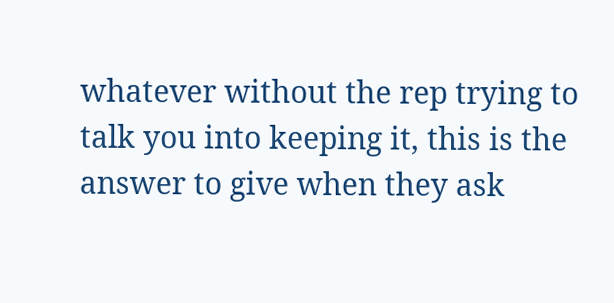whatever without the rep trying to talk you into keeping it, this is the answer to give when they ask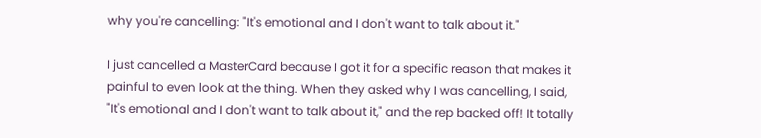why you're cancelling: "It's emotional and I don't want to talk about it."

I just cancelled a MasterCard because I got it for a specific reason that makes it painful to even look at the thing. When they asked why I was cancelling, I said, "It's emotional and I don't want to talk about it," and the rep backed off! It totally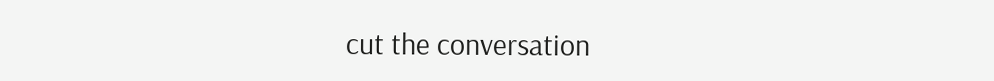cut the conversation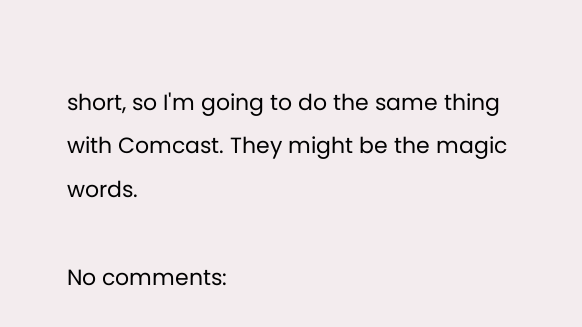short, so I'm going to do the same thing with Comcast. They might be the magic words.

No comments: